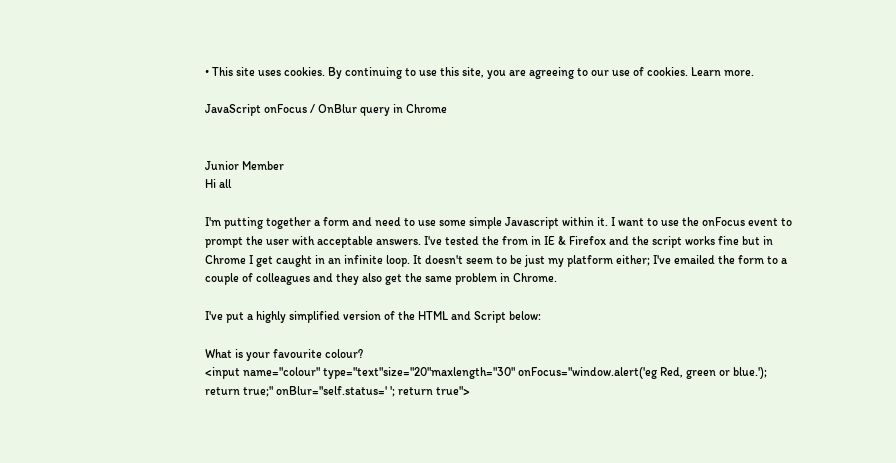• This site uses cookies. By continuing to use this site, you are agreeing to our use of cookies. Learn more.

JavaScript onFocus / OnBlur query in Chrome


Junior Member
Hi all

I'm putting together a form and need to use some simple Javascript within it. I want to use the onFocus event to prompt the user with acceptable answers. I've tested the from in IE & Firefox and the script works fine but in Chrome I get caught in an infinite loop. It doesn't seem to be just my platform either; I've emailed the form to a couple of colleagues and they also get the same problem in Chrome.

I've put a highly simplified version of the HTML and Script below:

What is your favourite colour?
<input name="colour" type="text"size="20"maxlength="30" onFocus="window.alert('eg Red, green or blue.'); return true;" onBlur="self.status=' '; return true">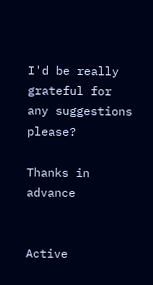I'd be really grateful for any suggestions please?

Thanks in advance


Active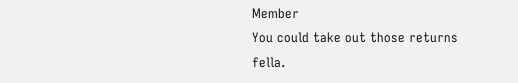Member
You could take out those returns fella.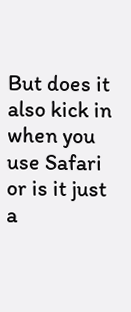But does it also kick in when you use Safari or is it just a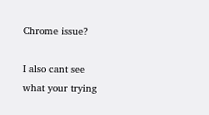Chrome issue?

I also cant see what your trying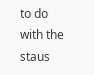to do with the staus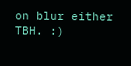on blur either TBH. :)